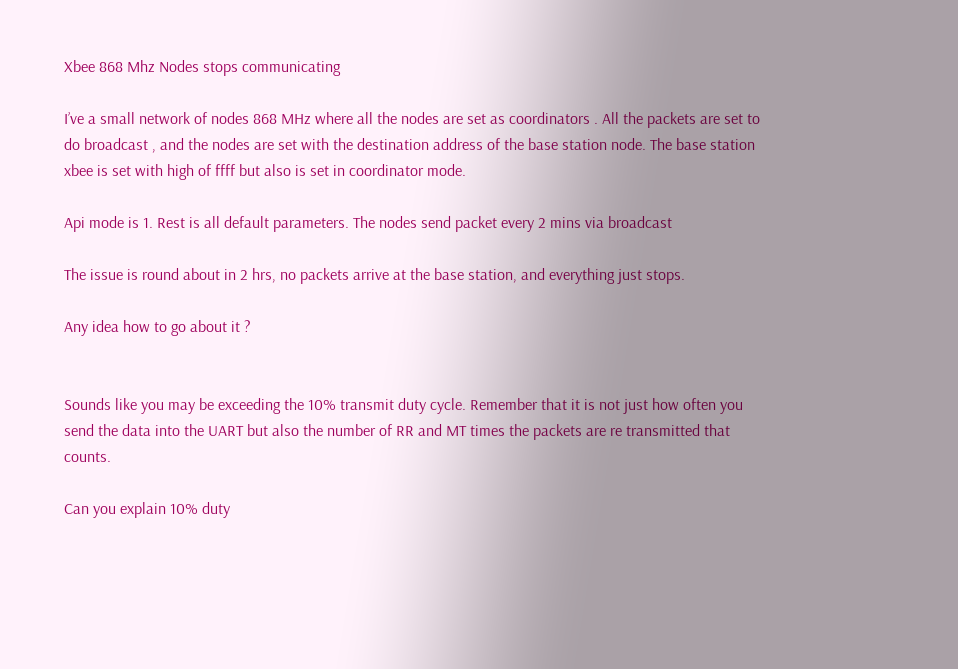Xbee 868 Mhz Nodes stops communicating

I’ve a small network of nodes 868 MHz where all the nodes are set as coordinators . All the packets are set to do broadcast , and the nodes are set with the destination address of the base station node. The base station xbee is set with high of ffff but also is set in coordinator mode.

Api mode is 1. Rest is all default parameters. The nodes send packet every 2 mins via broadcast

The issue is round about in 2 hrs, no packets arrive at the base station, and everything just stops.

Any idea how to go about it ?


Sounds like you may be exceeding the 10% transmit duty cycle. Remember that it is not just how often you send the data into the UART but also the number of RR and MT times the packets are re transmitted that counts.

Can you explain 10% duty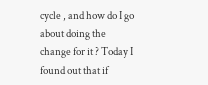cycle , and how do I go about doing the change for it ? Today I found out that if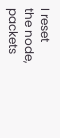I reset the node, packets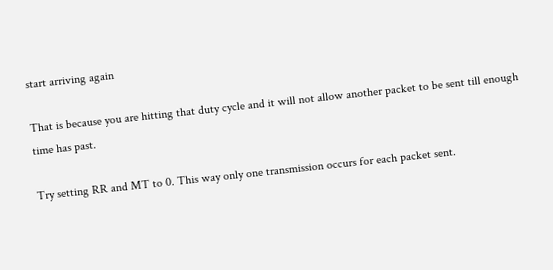start arriving again

That is because you are hitting that duty cycle and it will not allow another packet to be sent till enough time has past.

Try setting RR and MT to 0. This way only one transmission occurs for each packet sent.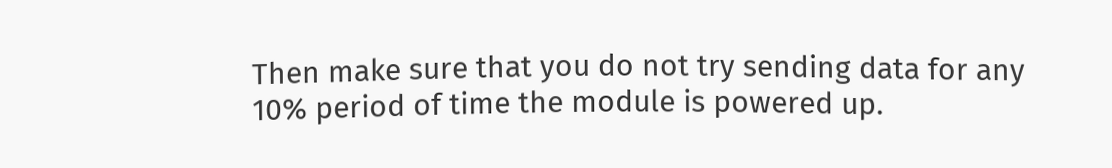Then make sure that you do not try sending data for any 10% period of time the module is powered up.